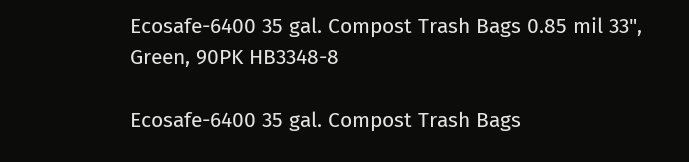Ecosafe-6400 35 gal. Compost Trash Bags 0.85 mil 33", Green, 90PK HB3348-8

Ecosafe-6400 35 gal. Compost Trash Bags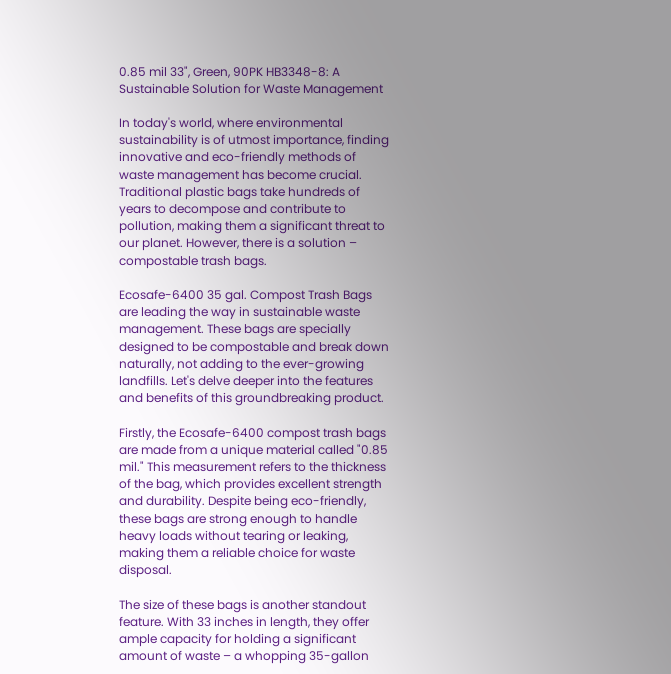0.85 mil 33", Green, 90PK HB3348-8: A Sustainable Solution for Waste Management

In today's world, where environmental sustainability is of utmost importance, finding innovative and eco-friendly methods of waste management has become crucial. Traditional plastic bags take hundreds of years to decompose and contribute to pollution, making them a significant threat to our planet. However, there is a solution – compostable trash bags.

Ecosafe-6400 35 gal. Compost Trash Bags are leading the way in sustainable waste management. These bags are specially designed to be compostable and break down naturally, not adding to the ever-growing landfills. Let's delve deeper into the features and benefits of this groundbreaking product.

Firstly, the Ecosafe-6400 compost trash bags are made from a unique material called "0.85 mil." This measurement refers to the thickness of the bag, which provides excellent strength and durability. Despite being eco-friendly, these bags are strong enough to handle heavy loads without tearing or leaking, making them a reliable choice for waste disposal.

The size of these bags is another standout feature. With 33 inches in length, they offer ample capacity for holding a significant amount of waste – a whopping 35-gallon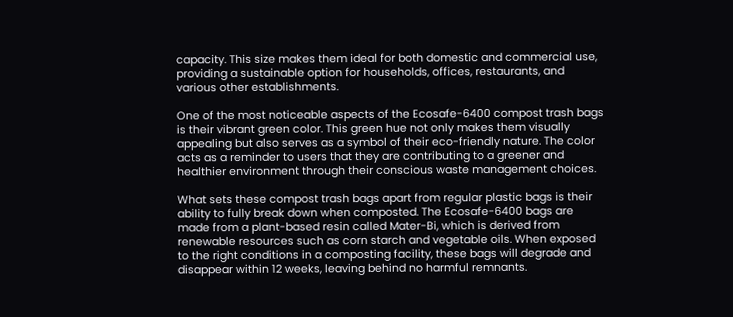capacity. This size makes them ideal for both domestic and commercial use, providing a sustainable option for households, offices, restaurants, and various other establishments.

One of the most noticeable aspects of the Ecosafe-6400 compost trash bags is their vibrant green color. This green hue not only makes them visually appealing but also serves as a symbol of their eco-friendly nature. The color acts as a reminder to users that they are contributing to a greener and healthier environment through their conscious waste management choices.

What sets these compost trash bags apart from regular plastic bags is their ability to fully break down when composted. The Ecosafe-6400 bags are made from a plant-based resin called Mater-Bi, which is derived from renewable resources such as corn starch and vegetable oils. When exposed to the right conditions in a composting facility, these bags will degrade and disappear within 12 weeks, leaving behind no harmful remnants.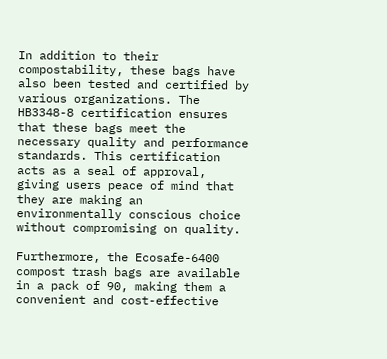In addition to their compostability, these bags have also been tested and certified by various organizations. The HB3348-8 certification ensures that these bags meet the necessary quality and performance standards. This certification acts as a seal of approval, giving users peace of mind that they are making an environmentally conscious choice without compromising on quality.

Furthermore, the Ecosafe-6400 compost trash bags are available in a pack of 90, making them a convenient and cost-effective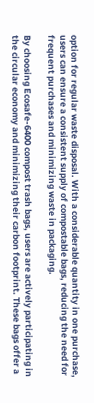option for regular waste disposal. With a considerable quantity in one purchase, users can ensure a consistent supply of compostable bags, reducing the need for frequent purchases and minimizing waste in packaging.

By choosing Ecosafe-6400 compost trash bags, users are actively participating in the circular economy and minimizing their carbon footprint. These bags offer a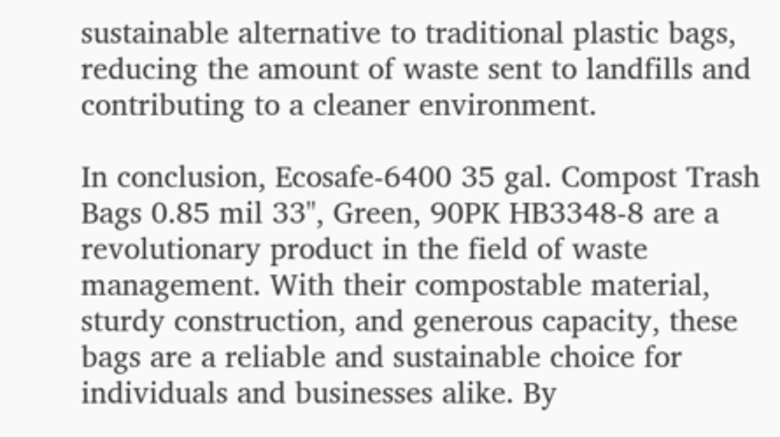sustainable alternative to traditional plastic bags, reducing the amount of waste sent to landfills and contributing to a cleaner environment.

In conclusion, Ecosafe-6400 35 gal. Compost Trash Bags 0.85 mil 33", Green, 90PK HB3348-8 are a revolutionary product in the field of waste management. With their compostable material, sturdy construction, and generous capacity, these bags are a reliable and sustainable choice for individuals and businesses alike. By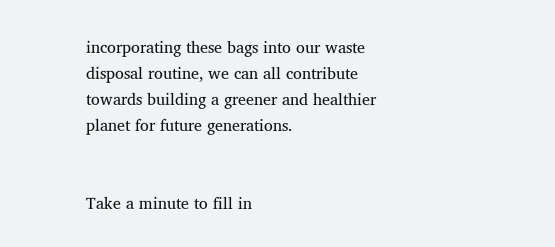incorporating these bags into our waste disposal routine, we can all contribute towards building a greener and healthier planet for future generations.


Take a minute to fill in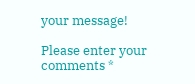your message!

Please enter your comments *